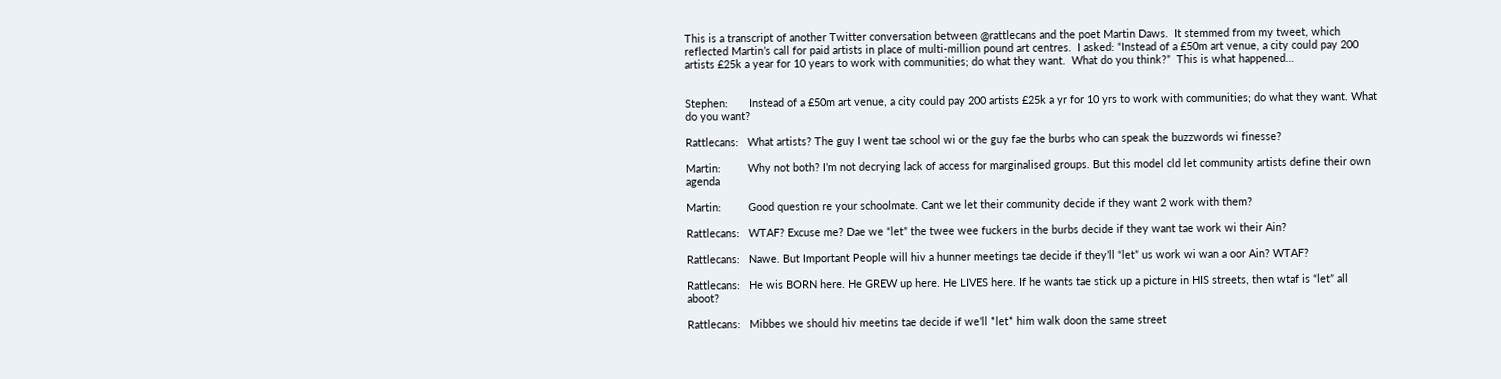This is a transcript of another Twitter conversation between @rattlecans and the poet Martin Daws.  It stemmed from my tweet, which reflected Martin’s call for paid artists in place of multi-million pound art centres.  I asked: “Instead of a £50m art venue, a city could pay 200 artists £25k a year for 10 years to work with communities; do what they want.  What do you think?”  This is what happened…


Stephen:       Instead of a £50m art venue, a city could pay 200 artists £25k a yr for 10 yrs to work with communities; do what they want. What do you want?

Rattlecans:   What artists? The guy I went tae school wi or the guy fae the burbs who can speak the buzzwords wi finesse?

Martin:         Why not both? I’m not decrying lack of access for marginalised groups. But this model cld let community artists define their own agenda

Martin:         Good question re your schoolmate. Cant we let their community decide if they want 2 work with them?

Rattlecans:   WTAF? Excuse me? Dae we “let” the twee wee fuckers in the burbs decide if they want tae work wi their Ain?

Rattlecans:   Nawe. But Important People will hiv a hunner meetings tae decide if they’ll “let” us work wi wan a oor Ain? WTAF?

Rattlecans:   He wis BORN here. He GREW up here. He LIVES here. If he wants tae stick up a picture in HIS streets, then wtaf is “let” all aboot?

Rattlecans:   Mibbes we should hiv meetins tae decide if we’ll *let* him walk doon the same street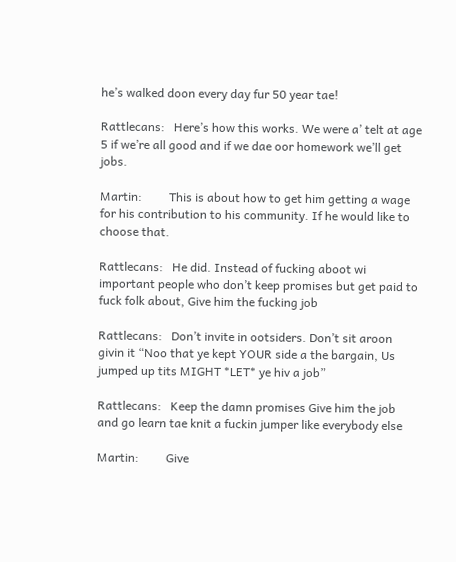he’s walked doon every day fur 50 year tae!

Rattlecans:   Here’s how this works. We were a’ telt at age 5 if we’re all good and if we dae oor homework we’ll get jobs.

Martin:         This is about how to get him getting a wage for his contribution to his community. If he would like to choose that.

Rattlecans:   He did. Instead of fucking aboot wi important people who don’t keep promises but get paid to fuck folk about, Give him the fucking job

Rattlecans:   Don’t invite in ootsiders. Don’t sit aroon givin it “Noo that ye kept YOUR side a the bargain, Us jumped up tits MIGHT *LET* ye hiv a job”

Rattlecans:   Keep the damn promises Give him the job and go learn tae knit a fuckin jumper like everybody else

Martin:         Give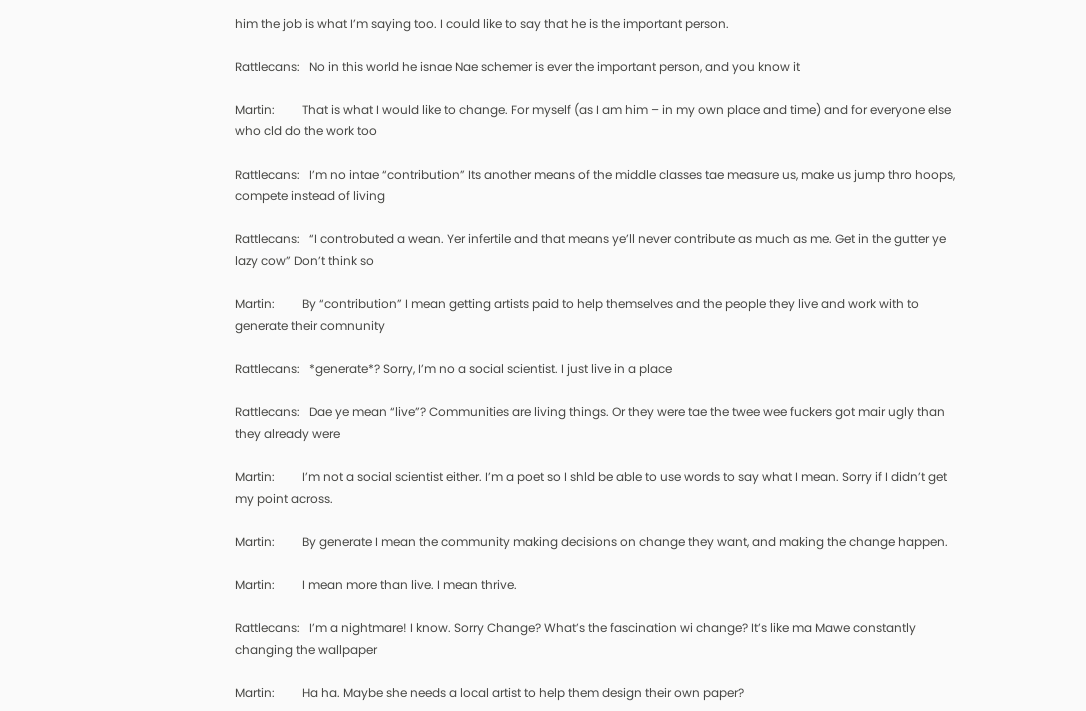him the job is what I’m saying too. I could like to say that he is the important person.

Rattlecans:   No in this world he isnae Nae schemer is ever the important person, and you know it

Martin:         That is what I would like to change. For myself (as I am him – in my own place and time) and for everyone else who cld do the work too

Rattlecans:   I’m no intae “contribution” Its another means of the middle classes tae measure us, make us jump thro hoops, compete instead of living

Rattlecans:   “I controbuted a wean. Yer infertile and that means ye’ll never contribute as much as me. Get in the gutter ye lazy cow” Don’t think so

Martin:         By “contribution” I mean getting artists paid to help themselves and the people they live and work with to generate their comnunity

Rattlecans:   *generate*? Sorry, I’m no a social scientist. I just live in a place

Rattlecans:   Dae ye mean “live”? Communities are living things. Or they were tae the twee wee fuckers got mair ugly than they already were

Martin:         I’m not a social scientist either. I’m a poet so I shld be able to use words to say what I mean. Sorry if I didn’t get my point across.

Martin:         By generate I mean the community making decisions on change they want, and making the change happen.

Martin:         I mean more than live. I mean thrive.

Rattlecans:   I’m a nightmare! I know. Sorry Change? What’s the fascination wi change? It’s like ma Mawe constantly changing the wallpaper

Martin:         Ha ha. Maybe she needs a local artist to help them design their own paper?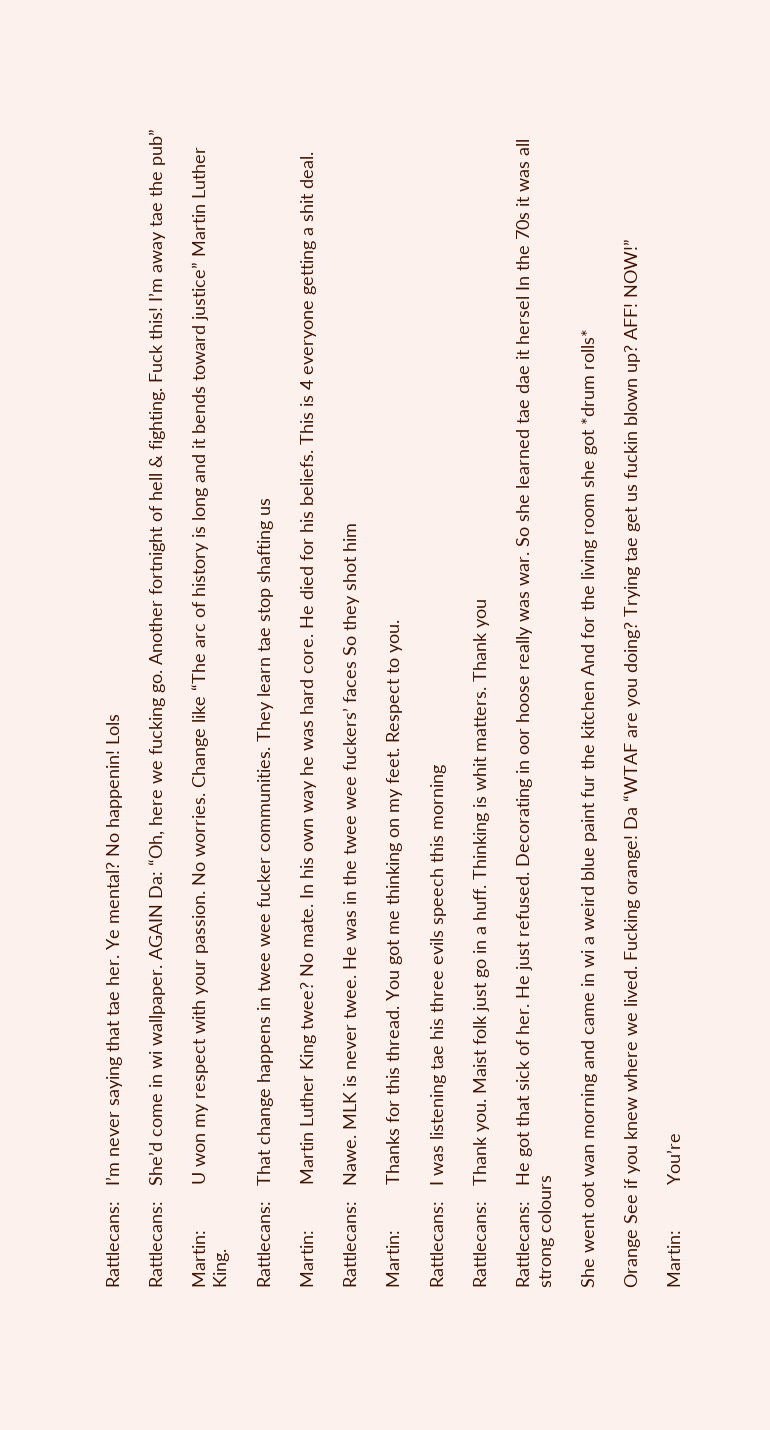Rattlecans:   I’m never saying that tae her. Ye mental? No happenin! Lols

Rattlecans:   She’d come in wi wallpaper. AGAIN Da: “Oh, here we fucking go. Another fortnight of hell & fighting. Fuck this! I’m away tae the pub”

Martin:         U won my respect with your passion. No worries. Change like “The arc of history is long and it bends toward justice” Martin Luther King.

Rattlecans:   That change happens in twee wee fucker communities. They learn tae stop shafting us

Martin:         Martin Luther King twee? No mate. In his own way he was hard core. He died for his beliefs. This is 4 everyone getting a shit deal.

Rattlecans:   Nawe. MLK is never twee. He was in the twee wee fuckers’ faces So they shot him

Martin:         Thanks for this thread. You got me thinking on my feet. Respect to you.

Rattlecans:   I was listening tae his three evils speech this morning

Rattlecans:   Thank you. Maist folk just go in a huff. Thinking is whit matters. Thank you

Rattlecans:   He got that sick of her. He just refused. Decorating in oor hoose really was war. So she learned tae dae it hersel In the 70s it was all strong colours

She went oot wan morning and came in wi a weird blue paint fur the kitchen And for the living room she got *drum rolls*

Orange See if you knew where we lived. Fucking orange! Da “WTAF are you doing? Trying tae get us fuckin blown up? AFF! NOW!”

Martin:         You’re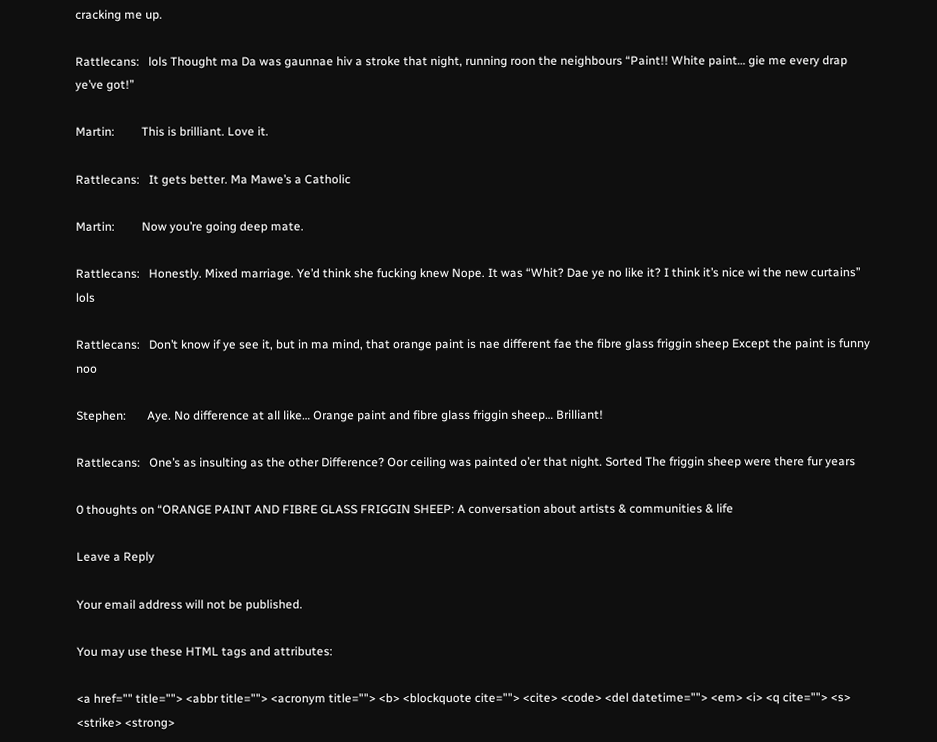cracking me up.

Rattlecans:   lols Thought ma Da was gaunnae hiv a stroke that night, running roon the neighbours “Paint!! White paint… gie me every drap ye’ve got!”

Martin:         This is brilliant. Love it.

Rattlecans:   It gets better. Ma Mawe’s a Catholic

Martin:         Now you’re going deep mate.

Rattlecans:   Honestly. Mixed marriage. Ye’d think she fucking knew Nope. It was “Whit? Dae ye no like it? I think it’s nice wi the new curtains” lols

Rattlecans:   Don’t know if ye see it, but in ma mind, that orange paint is nae different fae the fibre glass friggin sheep Except the paint is funny noo

Stephen:       Aye. No difference at all like… Orange paint and fibre glass friggin sheep… Brilliant!

Rattlecans:   One’s as insulting as the other Difference? Oor ceiling was painted o’er that night. Sorted The friggin sheep were there fur years

0 thoughts on “ORANGE PAINT AND FIBRE GLASS FRIGGIN SHEEP: A conversation about artists & communities & life

Leave a Reply

Your email address will not be published.

You may use these HTML tags and attributes:

<a href="" title=""> <abbr title=""> <acronym title=""> <b> <blockquote cite=""> <cite> <code> <del datetime=""> <em> <i> <q cite=""> <s> <strike> <strong>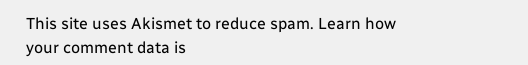This site uses Akismet to reduce spam. Learn how your comment data is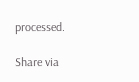processed.

Share via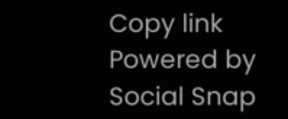Copy link
Powered by Social Snap